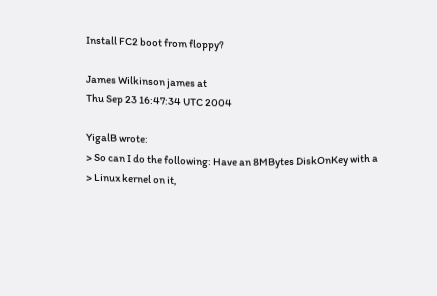Install FC2 boot from floppy?

James Wilkinson james at
Thu Sep 23 16:47:34 UTC 2004

YigalB wrote:
> So can I do the following: Have an 8MBytes DiskOnKey with a
> Linux kernel on it,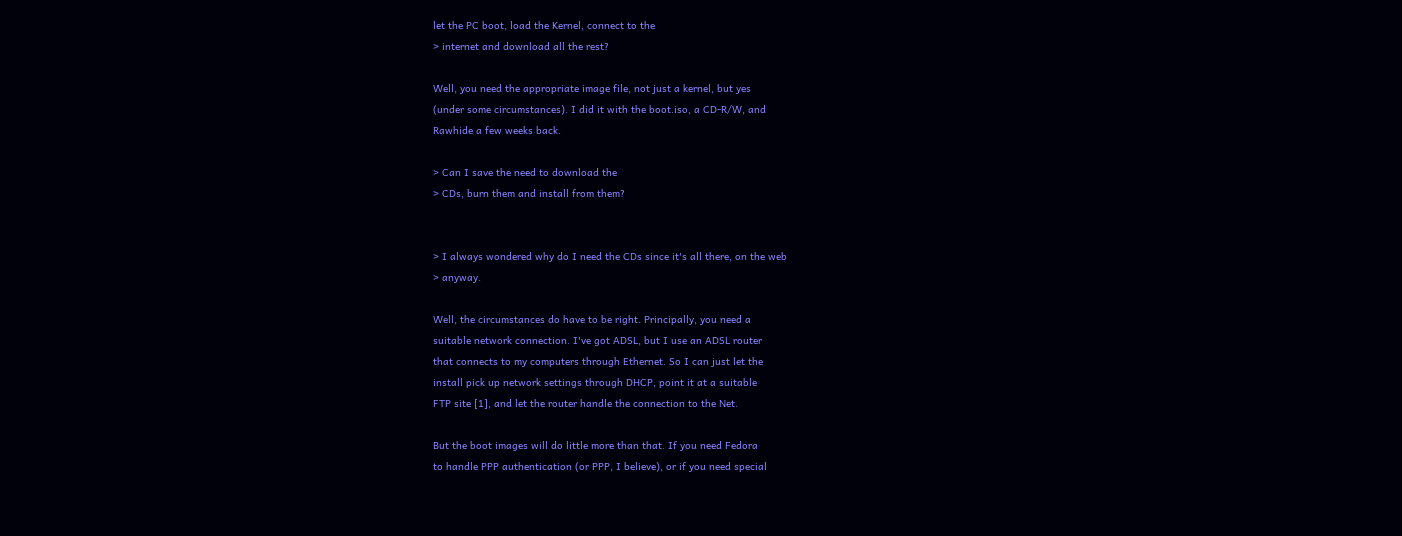let the PC boot, load the Kernel, connect to the
> internet and download all the rest?

Well, you need the appropriate image file, not just a kernel, but yes
(under some circumstances). I did it with the boot.iso, a CD-R/W, and
Rawhide a few weeks back.

> Can I save the need to download the
> CDs, burn them and install from them?


> I always wondered why do I need the CDs since it's all there, on the web
> anyway.

Well, the circumstances do have to be right. Principally, you need a
suitable network connection. I've got ADSL, but I use an ADSL router
that connects to my computers through Ethernet. So I can just let the
install pick up network settings through DHCP, point it at a suitable
FTP site [1], and let the router handle the connection to the Net.

But the boot images will do little more than that. If you need Fedora
to handle PPP authentication (or PPP, I believe), or if you need special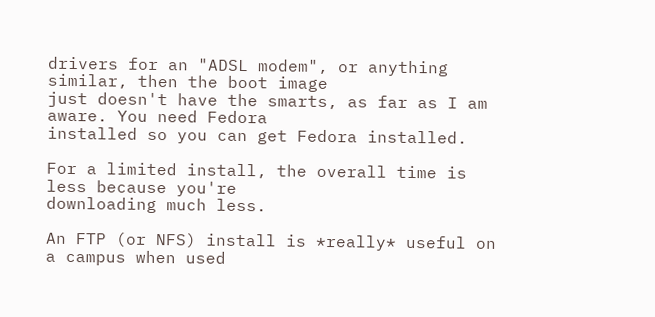drivers for an "ADSL modem", or anything similar, then the boot image
just doesn't have the smarts, as far as I am aware. You need Fedora
installed so you can get Fedora installed.

For a limited install, the overall time is less because you're
downloading much less.

An FTP (or NFS) install is *really* useful on a campus when used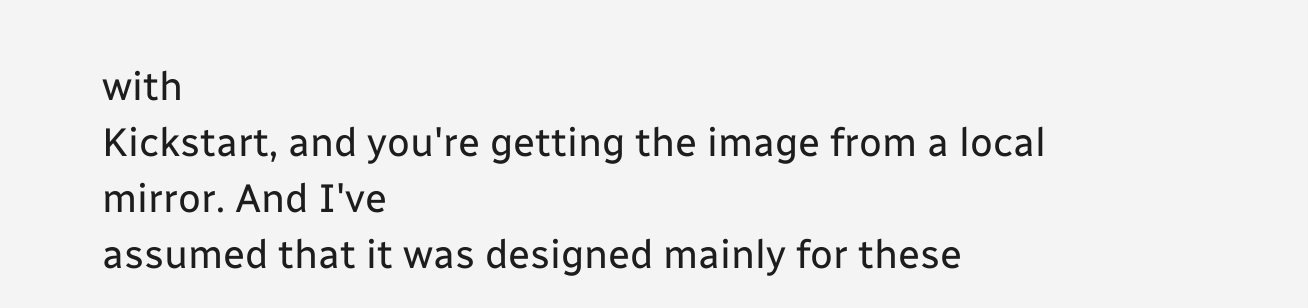with
Kickstart, and you're getting the image from a local mirror. And I've
assumed that it was designed mainly for these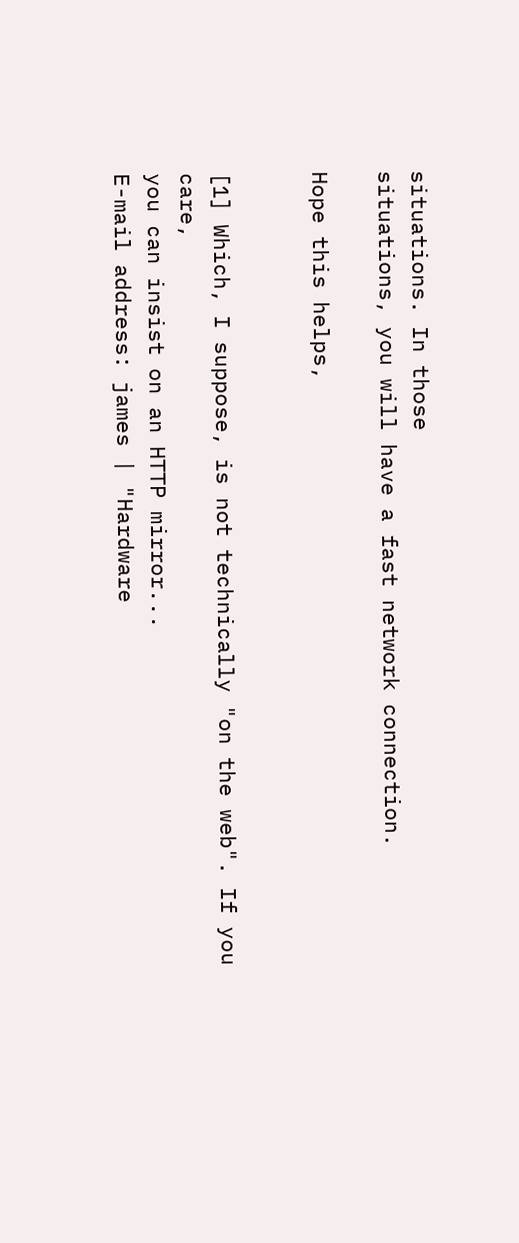situations. In those
situations, you will have a fast network connection.

Hope this helps,


[1] Which, I suppose, is not technically "on the web". If you care,
you can insist on an HTTP mirror...
E-mail address: james | "Hardware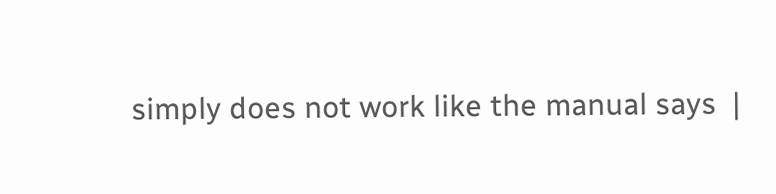simply does not work like the manual says  |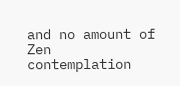and no amount of Zen contemplation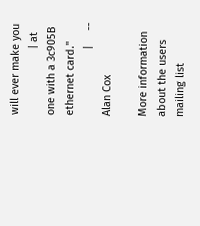will ever make you
                      | at one with a 3c905B ethernet card."
                      |     -- Alan Cox

More information about the users mailing list